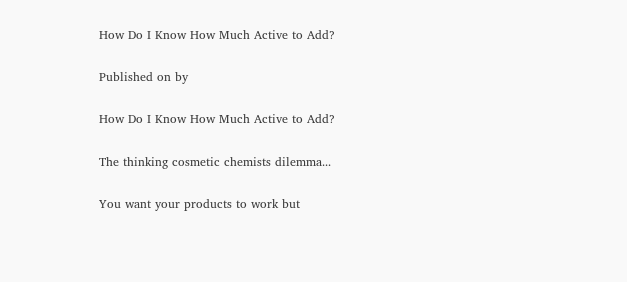How Do I Know How Much Active to Add?

Published on by

How Do I Know How Much Active to Add?

The thinking cosmetic chemists dilemma...

You want your products to work but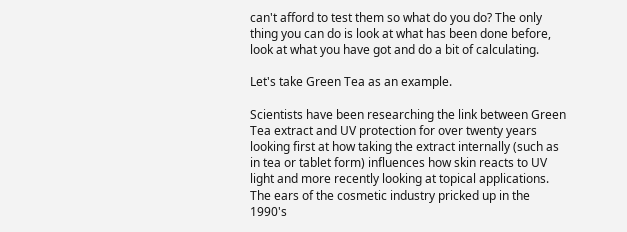can't afford to test them so what do you do? The only thing you can do is look at what has been done before, look at what you have got and do a bit of calculating.

Let's take Green Tea as an example.

Scientists have been researching the link between Green Tea extract and UV protection for over twenty years looking first at how taking the extract internally (such as in tea or tablet form) influences how skin reacts to UV light and more recently looking at topical applications. The ears of the cosmetic industry pricked up in the 1990's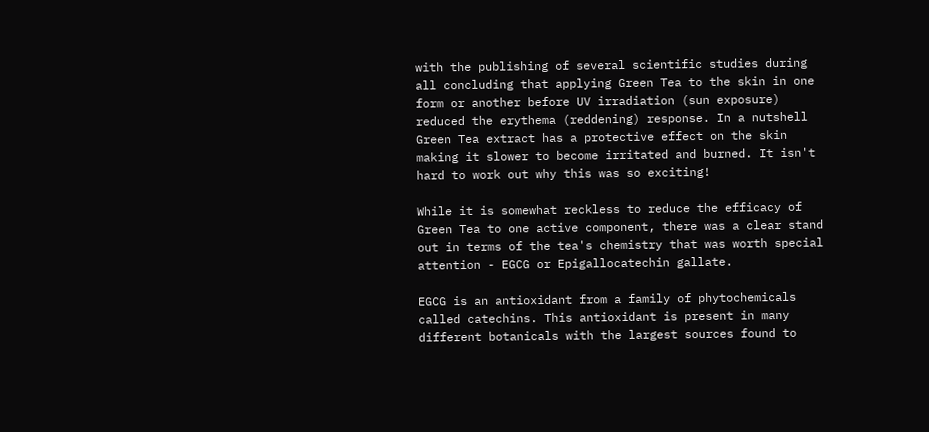with the publishing of several scientific studies during all concluding that applying Green Tea to the skin in one form or another before UV irradiation (sun exposure) reduced the erythema (reddening) response. In a nutshell Green Tea extract has a protective effect on the skin making it slower to become irritated and burned. It isn't hard to work out why this was so exciting!

While it is somewhat reckless to reduce the efficacy of Green Tea to one active component, there was a clear stand out in terms of the tea's chemistry that was worth special attention - EGCG or Epigallocatechin gallate.

EGCG is an antioxidant from a family of phytochemicals called catechins. This antioxidant is present in many different botanicals with the largest sources found to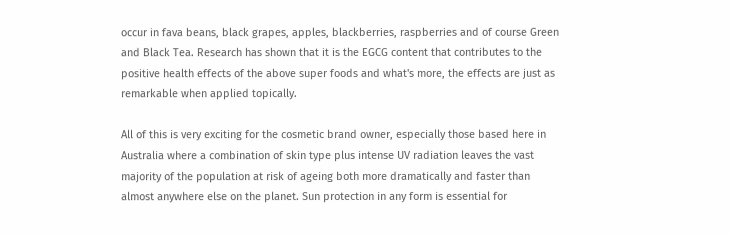occur in fava beans, black grapes, apples, blackberries, raspberries and of course Green and Black Tea. Research has shown that it is the EGCG content that contributes to the positive health effects of the above super foods and what's more, the effects are just as remarkable when applied topically.

All of this is very exciting for the cosmetic brand owner, especially those based here in Australia where a combination of skin type plus intense UV radiation leaves the vast majority of the population at risk of ageing both more dramatically and faster than almost anywhere else on the planet. Sun protection in any form is essential for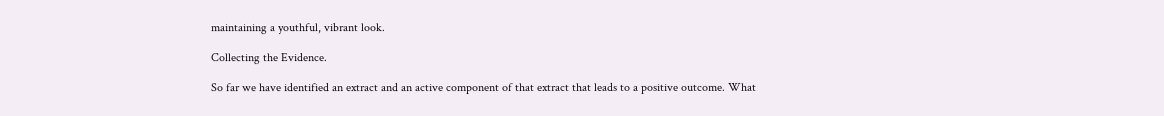maintaining a youthful, vibrant look.

Collecting the Evidence.

So far we have identified an extract and an active component of that extract that leads to a positive outcome. What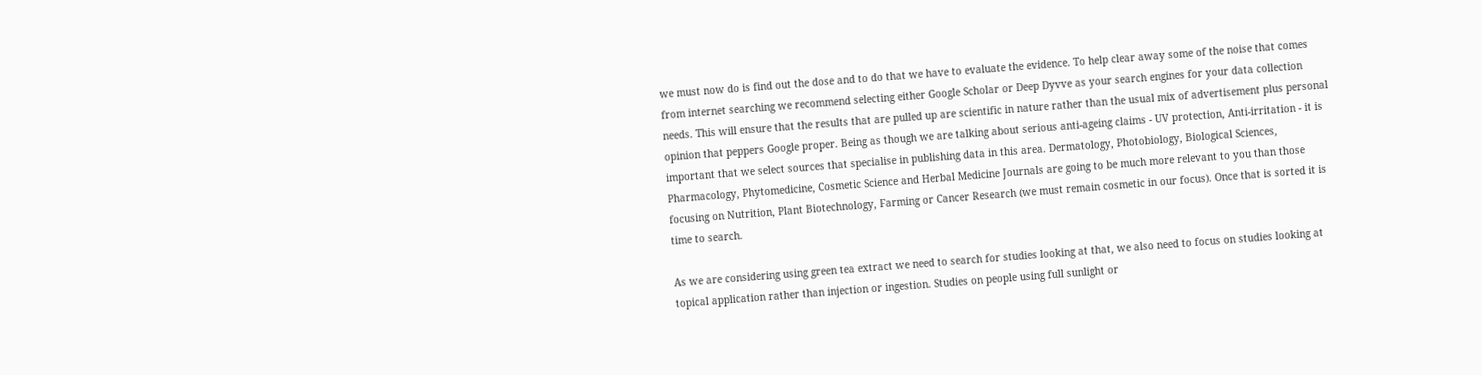we must now do is find out the dose and to do that we have to evaluate the evidence. To help clear away some of the noise that comes from internet searching we recommend selecting either Google Scholar or Deep Dyvve as your search engines for your data collection needs. This will ensure that the results that are pulled up are scientific in nature rather than the usual mix of advertisement plus personal opinion that peppers Google proper. Being as though we are talking about serious anti-ageing claims - UV protection, Anti-irritation - it is important that we select sources that specialise in publishing data in this area. Dermatology, Photobiology, Biological Sciences, Pharmacology, Phytomedicine, Cosmetic Science and Herbal Medicine Journals are going to be much more relevant to you than those focusing on Nutrition, Plant Biotechnology, Farming or Cancer Research (we must remain cosmetic in our focus). Once that is sorted it is time to search.

As we are considering using green tea extract we need to search for studies looking at that, we also need to focus on studies looking at topical application rather than injection or ingestion. Studies on people using full sunlight or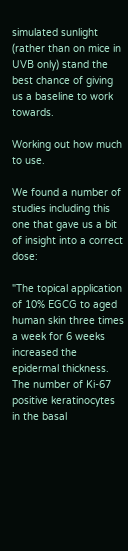simulated sunlight (rather than on mice in UVB only) stand the best chance of giving us a baseline to work towards.

Working out how much to use.

We found a number of studies including this one that gave us a bit of insight into a correct dose:

"The topical application of 10% EGCG to aged human skin three times a week for 6 weeks increased the epidermal thickness. The number of Ki-67 positive keratinocytes in the basal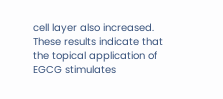cell layer also increased. These results indicate that the topical application of EGCG stimulates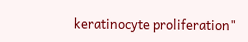keratinocyte proliferation"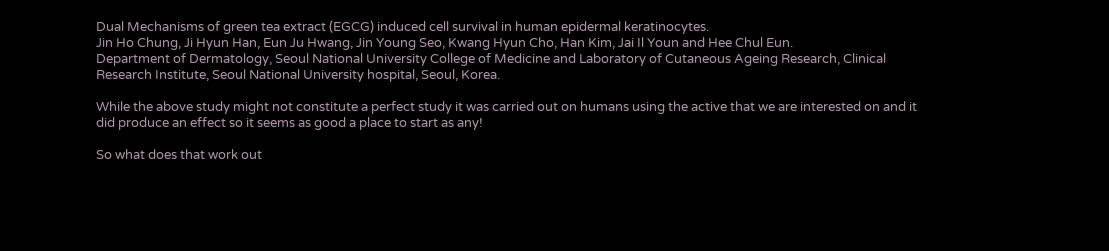Dual Mechanisms of green tea extract (EGCG) induced cell survival in human epidermal keratinocytes.
Jin Ho Chung, Ji Hyun Han, Eun Ju Hwang, Jin Young Seo, Kwang Hyun Cho, Han Kim, Jai Il Youn and Hee Chul Eun.
Department of Dermatology, Seoul National University College of Medicine and Laboratory of Cutaneous Ageing Research, Clinical Research Institute, Seoul National University hospital, Seoul, Korea.

While the above study might not constitute a perfect study it was carried out on humans using the active that we are interested on and it did produce an effect so it seems as good a place to start as any!

So what does that work out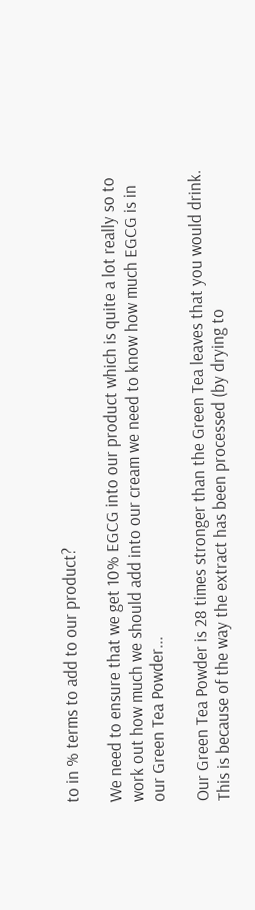to in % terms to add to our product?

We need to ensure that we get 10% EGCG into our product which is quite a lot really so to work out how much we should add into our cream we need to know how much EGCG is in our Green Tea Powder...

Our Green Tea Powder is 28 times stronger than the Green Tea leaves that you would drink. This is because of the way the extract has been processed (by drying to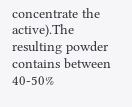concentrate the active).The resulting powder contains between 40-50%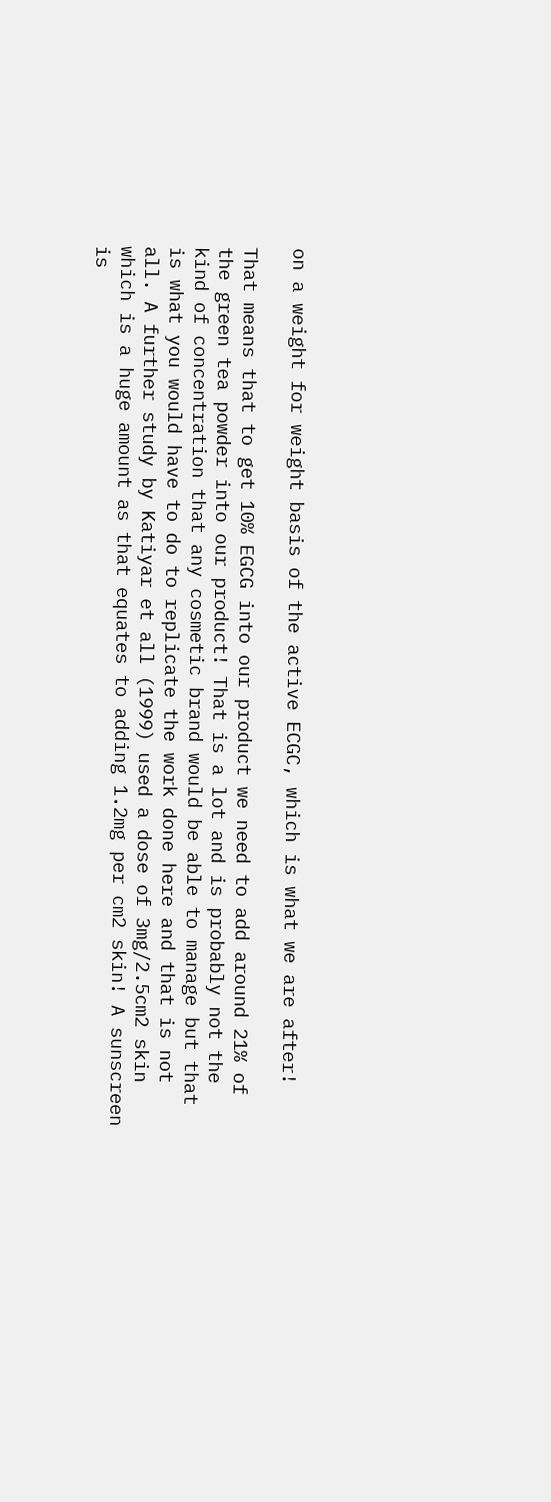on a weight for weight basis of the active ECGC, which is what we are after!

That means that to get 10% EGCG into our product we need to add around 21% of the green tea powder into our product! That is a lot and is probably not the kind of concentration that any cosmetic brand would be able to manage but that is what you would have to do to replicate the work done here and that is not all. A further study by Katiyar et all (1999) used a dose of 3mg/2.5cm2 skin which is a huge amount as that equates to adding 1.2mg per cm2 skin! A sunscreen is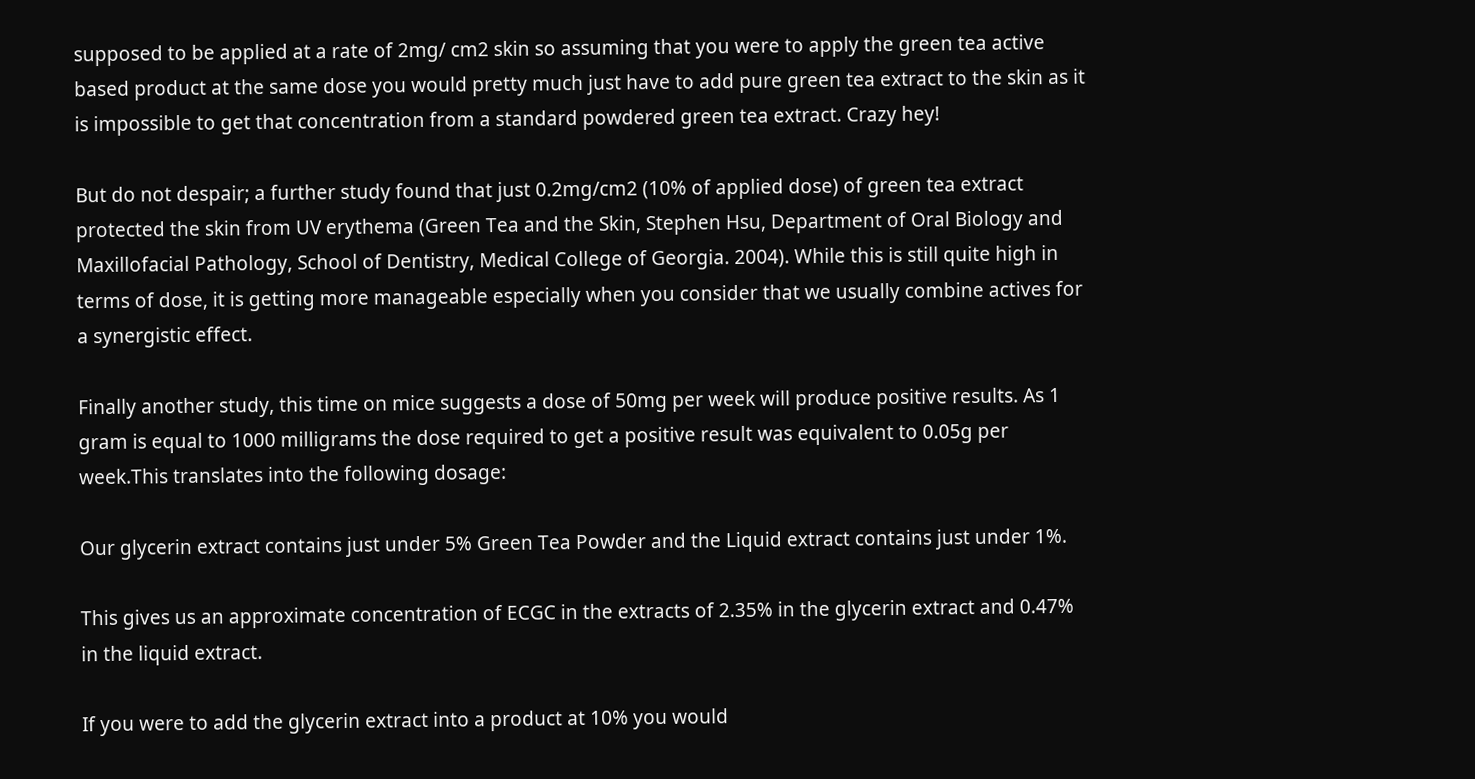supposed to be applied at a rate of 2mg/ cm2 skin so assuming that you were to apply the green tea active based product at the same dose you would pretty much just have to add pure green tea extract to the skin as it is impossible to get that concentration from a standard powdered green tea extract. Crazy hey!

But do not despair; a further study found that just 0.2mg/cm2 (10% of applied dose) of green tea extract protected the skin from UV erythema (Green Tea and the Skin, Stephen Hsu, Department of Oral Biology and Maxillofacial Pathology, School of Dentistry, Medical College of Georgia. 2004). While this is still quite high in terms of dose, it is getting more manageable especially when you consider that we usually combine actives for a synergistic effect.

Finally another study, this time on mice suggests a dose of 50mg per week will produce positive results. As 1 gram is equal to 1000 milligrams the dose required to get a positive result was equivalent to 0.05g per week.This translates into the following dosage:

Our glycerin extract contains just under 5% Green Tea Powder and the Liquid extract contains just under 1%.

This gives us an approximate concentration of ECGC in the extracts of 2.35% in the glycerin extract and 0.47% in the liquid extract.

If you were to add the glycerin extract into a product at 10% you would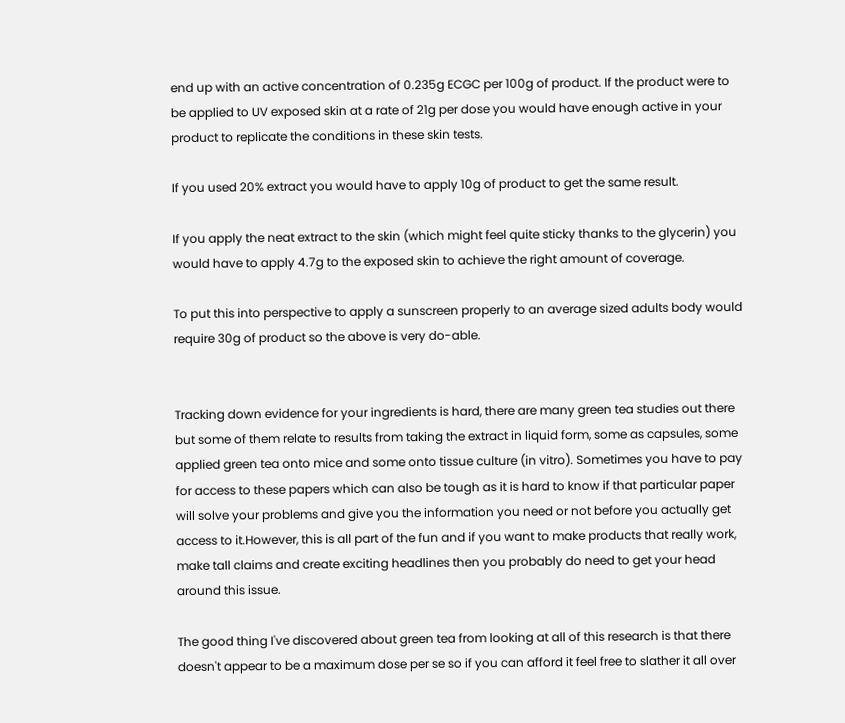end up with an active concentration of 0.235g ECGC per 100g of product. If the product were to be applied to UV exposed skin at a rate of 21g per dose you would have enough active in your product to replicate the conditions in these skin tests.

If you used 20% extract you would have to apply 10g of product to get the same result.

If you apply the neat extract to the skin (which might feel quite sticky thanks to the glycerin) you would have to apply 4.7g to the exposed skin to achieve the right amount of coverage.

To put this into perspective to apply a sunscreen properly to an average sized adults body would require 30g of product so the above is very do-able.


Tracking down evidence for your ingredients is hard, there are many green tea studies out there but some of them relate to results from taking the extract in liquid form, some as capsules, some applied green tea onto mice and some onto tissue culture (in vitro). Sometimes you have to pay for access to these papers which can also be tough as it is hard to know if that particular paper will solve your problems and give you the information you need or not before you actually get access to it.However, this is all part of the fun and if you want to make products that really work, make tall claims and create exciting headlines then you probably do need to get your head around this issue.

The good thing I've discovered about green tea from looking at all of this research is that there doesn't appear to be a maximum dose per se so if you can afford it feel free to slather it all over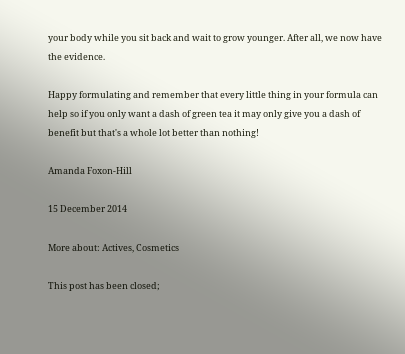your body while you sit back and wait to grow younger. After all, we now have the evidence.

Happy formulating and remember that every little thing in your formula can help so if you only want a dash of green tea it may only give you a dash of benefit but that's a whole lot better than nothing!

Amanda Foxon-Hill

15 December 2014

More about: Actives, Cosmetics

This post has been closed;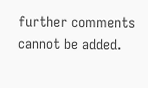further comments cannot be added.